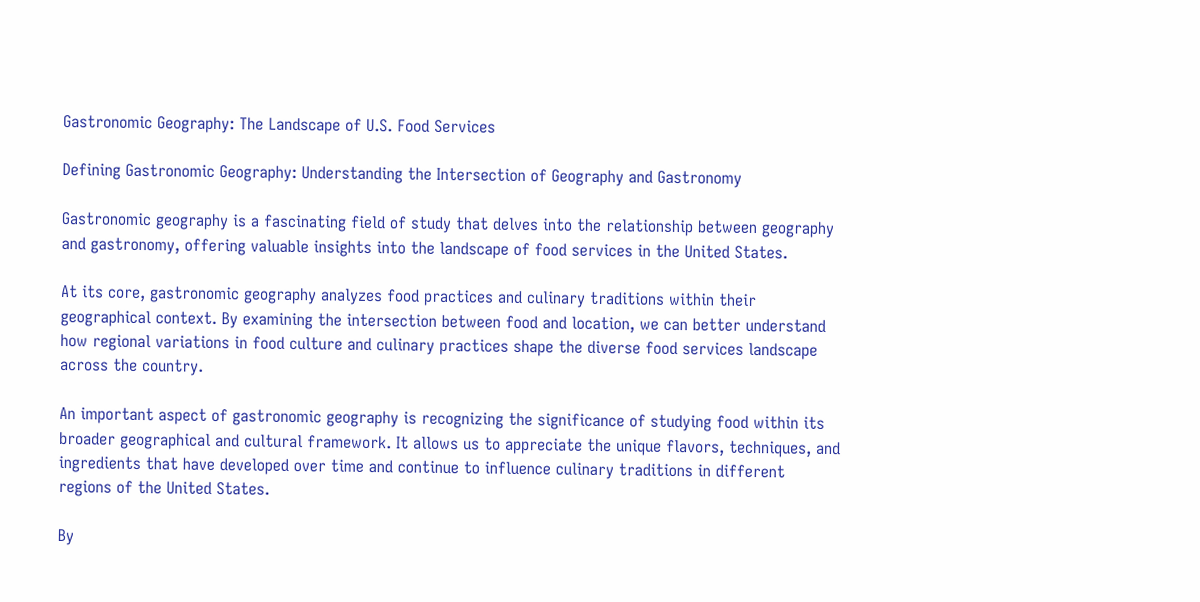Gastronomic Geography: The Landscape of U.S. Food Services

Defining Gastronomic Geography: Understanding the Intersection of Geography and Gastronomy

Gastronomic geography is a fascinating field of study that delves into the relationship between geography and gastronomy, offering valuable insights into the landscape of food services in the United States.

At its core, gastronomic geography analyzes food practices and culinary traditions within their geographical context. By examining the intersection between food and location, we can better understand how regional variations in food culture and culinary practices shape the diverse food services landscape across the country.

An important aspect of gastronomic geography is recognizing the significance of studying food within its broader geographical and cultural framework. It allows us to appreciate the unique flavors, techniques, and ingredients that have developed over time and continue to influence culinary traditions in different regions of the United States.

By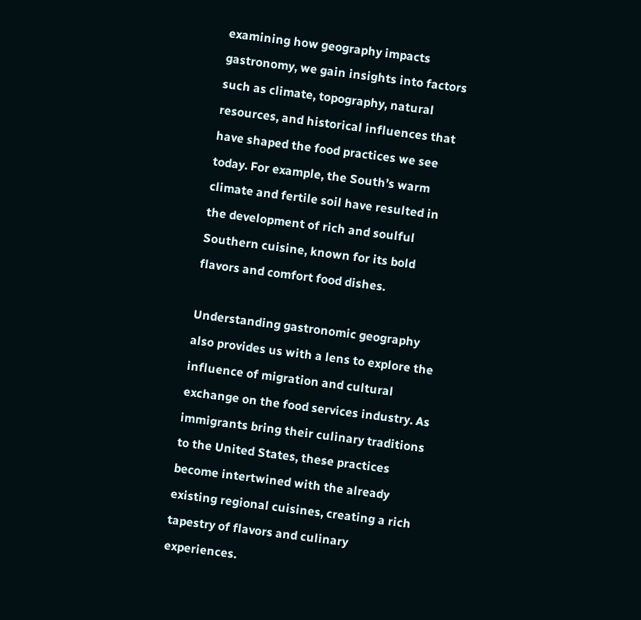examining how geography impacts gastronomy, we gain insights into factors such as climate, topography, natural resources, and historical influences that have shaped the food practices we see today. For example, the South’s warm climate and fertile soil have resulted in the development of rich and soulful Southern cuisine, known for its bold flavors and comfort food dishes.

Understanding gastronomic geography also provides us with a lens to explore the influence of migration and cultural exchange on the food services industry. As immigrants bring their culinary traditions to the United States, these practices become intertwined with the already existing regional cuisines, creating a rich tapestry of flavors and culinary experiences.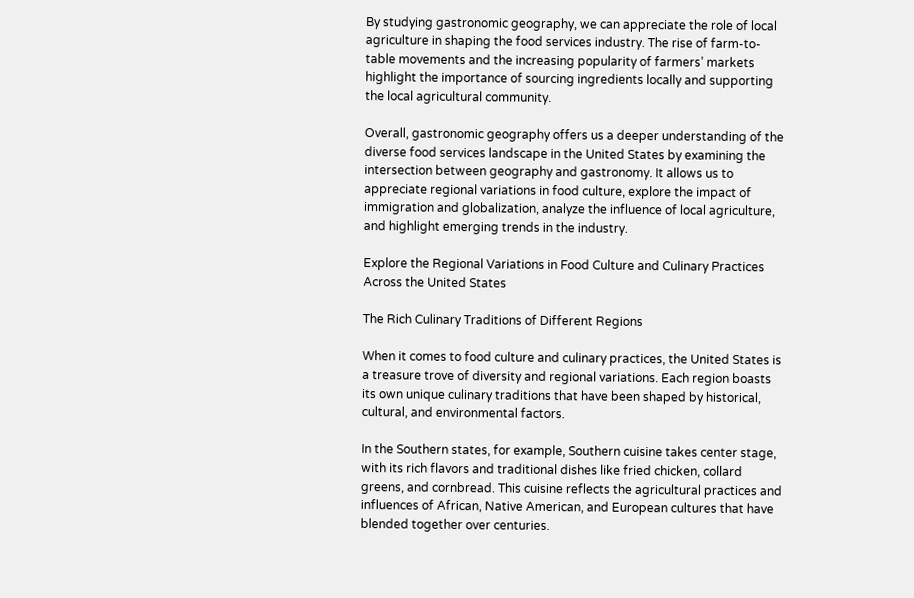By studying gastronomic geography, we can appreciate the role of local agriculture in shaping the food services industry. The rise of farm-to-table movements and the increasing popularity of farmers’ markets highlight the importance of sourcing ingredients locally and supporting the local agricultural community.

Overall, gastronomic geography offers us a deeper understanding of the diverse food services landscape in the United States by examining the intersection between geography and gastronomy. It allows us to appreciate regional variations in food culture, explore the impact of immigration and globalization, analyze the influence of local agriculture, and highlight emerging trends in the industry.

Explore the Regional Variations in Food Culture and Culinary Practices Across the United States

The Rich Culinary Traditions of Different Regions

When it comes to food culture and culinary practices, the United States is a treasure trove of diversity and regional variations. Each region boasts its own unique culinary traditions that have been shaped by historical, cultural, and environmental factors.

In the Southern states, for example, Southern cuisine takes center stage, with its rich flavors and traditional dishes like fried chicken, collard greens, and cornbread. This cuisine reflects the agricultural practices and influences of African, Native American, and European cultures that have blended together over centuries.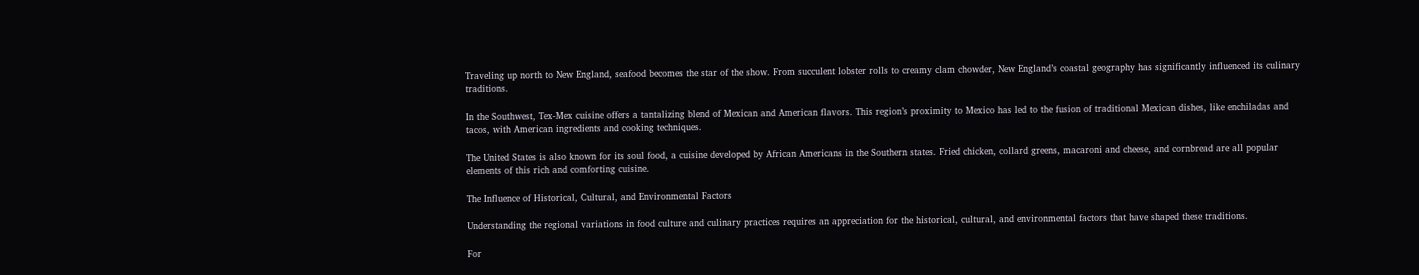Traveling up north to New England, seafood becomes the star of the show. From succulent lobster rolls to creamy clam chowder, New England’s coastal geography has significantly influenced its culinary traditions.

In the Southwest, Tex-Mex cuisine offers a tantalizing blend of Mexican and American flavors. This region’s proximity to Mexico has led to the fusion of traditional Mexican dishes, like enchiladas and tacos, with American ingredients and cooking techniques.

The United States is also known for its soul food, a cuisine developed by African Americans in the Southern states. Fried chicken, collard greens, macaroni and cheese, and cornbread are all popular elements of this rich and comforting cuisine.

The Influence of Historical, Cultural, and Environmental Factors

Understanding the regional variations in food culture and culinary practices requires an appreciation for the historical, cultural, and environmental factors that have shaped these traditions.

For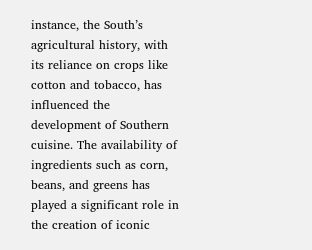instance, the South’s agricultural history, with its reliance on crops like cotton and tobacco, has influenced the development of Southern cuisine. The availability of ingredients such as corn, beans, and greens has played a significant role in the creation of iconic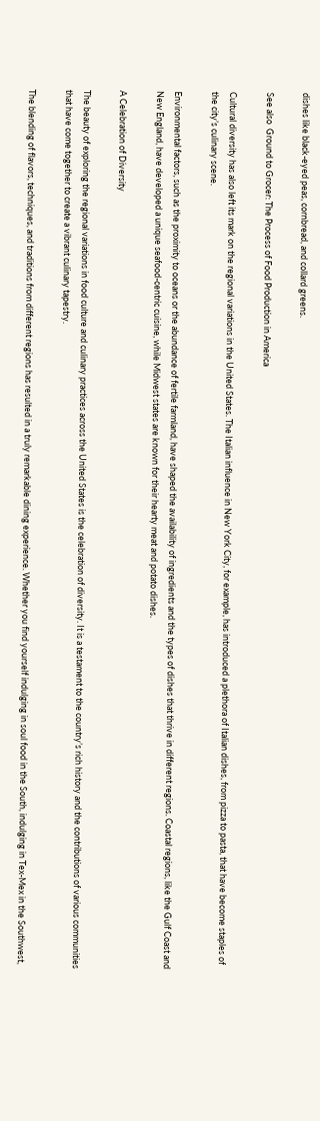dishes like black-eyed peas, cornbread, and collard greens.

See also  Ground to Grocer: The Process of Food Production in America

Cultural diversity has also left its mark on the regional variations in the United States. The Italian influence in New York City, for example, has introduced a plethora of Italian dishes, from pizza to pasta, that have become staples of the city’s culinary scene.

Environmental factors, such as the proximity to oceans or the abundance of fertile farmland, have shaped the availability of ingredients and the types of dishes that thrive in different regions. Coastal regions, like the Gulf Coast and New England, have developed a unique seafood-centric cuisine, while Midwest states are known for their hearty meat and potato dishes.

A Celebration of Diversity

The beauty of exploring the regional variations in food culture and culinary practices across the United States is the celebration of diversity. It is a testament to the country’s rich history and the contributions of various communities that have come together to create a vibrant culinary tapestry.

The blending of flavors, techniques, and traditions from different regions has resulted in a truly remarkable dining experience. Whether you find yourself indulging in soul food in the South, indulging in Tex-Mex in the Southwest,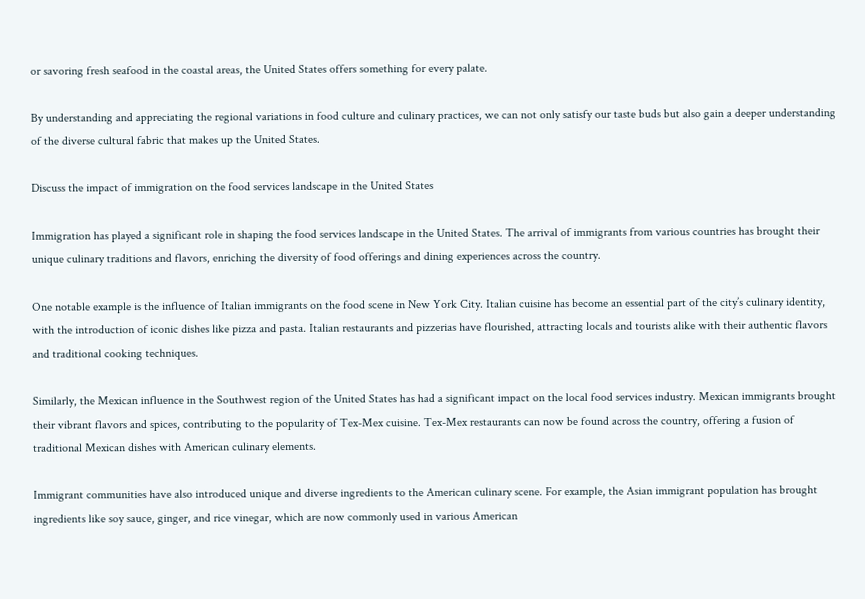or savoring fresh seafood in the coastal areas, the United States offers something for every palate.

By understanding and appreciating the regional variations in food culture and culinary practices, we can not only satisfy our taste buds but also gain a deeper understanding of the diverse cultural fabric that makes up the United States.

Discuss the impact of immigration on the food services landscape in the United States

Immigration has played a significant role in shaping the food services landscape in the United States. The arrival of immigrants from various countries has brought their unique culinary traditions and flavors, enriching the diversity of food offerings and dining experiences across the country.

One notable example is the influence of Italian immigrants on the food scene in New York City. Italian cuisine has become an essential part of the city’s culinary identity, with the introduction of iconic dishes like pizza and pasta. Italian restaurants and pizzerias have flourished, attracting locals and tourists alike with their authentic flavors and traditional cooking techniques.

Similarly, the Mexican influence in the Southwest region of the United States has had a significant impact on the local food services industry. Mexican immigrants brought their vibrant flavors and spices, contributing to the popularity of Tex-Mex cuisine. Tex-Mex restaurants can now be found across the country, offering a fusion of traditional Mexican dishes with American culinary elements.

Immigrant communities have also introduced unique and diverse ingredients to the American culinary scene. For example, the Asian immigrant population has brought ingredients like soy sauce, ginger, and rice vinegar, which are now commonly used in various American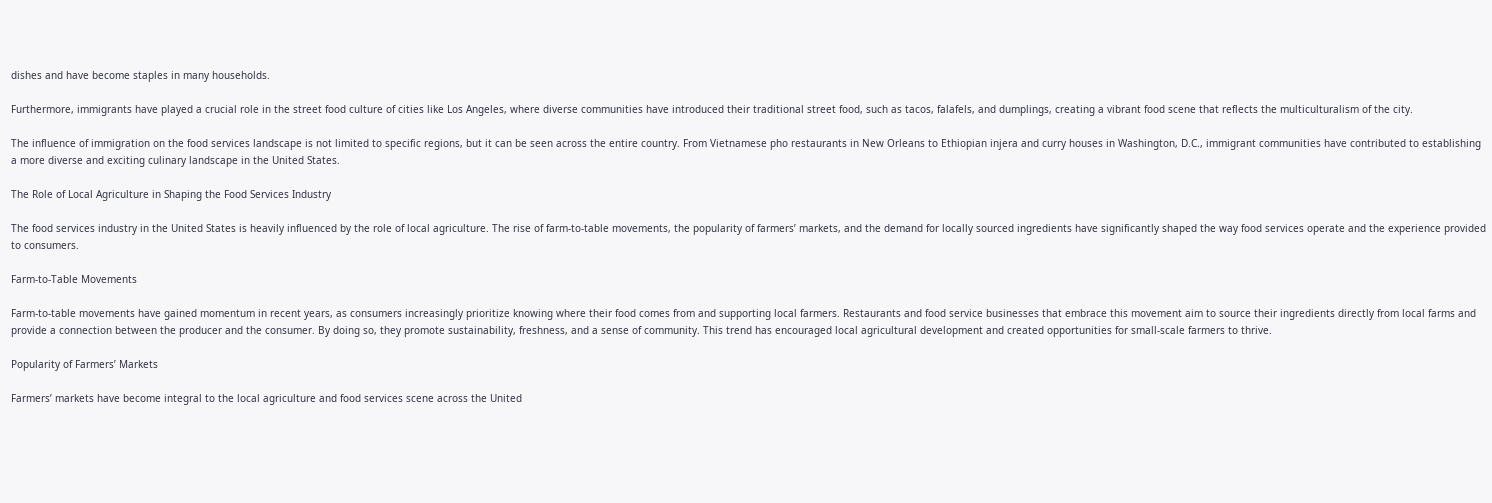dishes and have become staples in many households.

Furthermore, immigrants have played a crucial role in the street food culture of cities like Los Angeles, where diverse communities have introduced their traditional street food, such as tacos, falafels, and dumplings, creating a vibrant food scene that reflects the multiculturalism of the city.

The influence of immigration on the food services landscape is not limited to specific regions, but it can be seen across the entire country. From Vietnamese pho restaurants in New Orleans to Ethiopian injera and curry houses in Washington, D.C., immigrant communities have contributed to establishing a more diverse and exciting culinary landscape in the United States.

The Role of Local Agriculture in Shaping the Food Services Industry

The food services industry in the United States is heavily influenced by the role of local agriculture. The rise of farm-to-table movements, the popularity of farmers’ markets, and the demand for locally sourced ingredients have significantly shaped the way food services operate and the experience provided to consumers.

Farm-to-Table Movements

Farm-to-table movements have gained momentum in recent years, as consumers increasingly prioritize knowing where their food comes from and supporting local farmers. Restaurants and food service businesses that embrace this movement aim to source their ingredients directly from local farms and provide a connection between the producer and the consumer. By doing so, they promote sustainability, freshness, and a sense of community. This trend has encouraged local agricultural development and created opportunities for small-scale farmers to thrive.

Popularity of Farmers’ Markets

Farmers’ markets have become integral to the local agriculture and food services scene across the United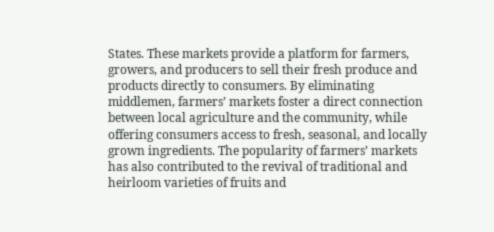States. These markets provide a platform for farmers, growers, and producers to sell their fresh produce and products directly to consumers. By eliminating middlemen, farmers’ markets foster a direct connection between local agriculture and the community, while offering consumers access to fresh, seasonal, and locally grown ingredients. The popularity of farmers’ markets has also contributed to the revival of traditional and heirloom varieties of fruits and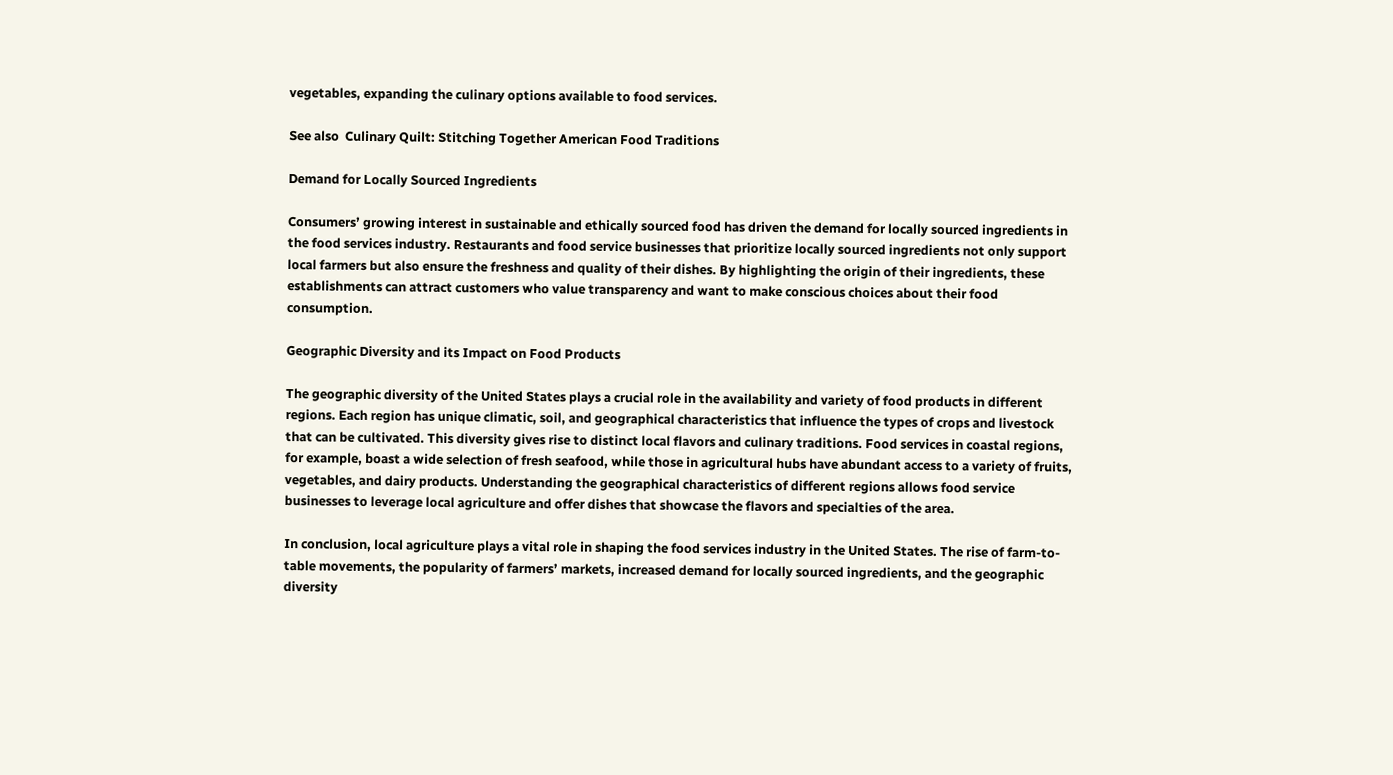vegetables, expanding the culinary options available to food services.

See also  Culinary Quilt: Stitching Together American Food Traditions

Demand for Locally Sourced Ingredients

Consumers’ growing interest in sustainable and ethically sourced food has driven the demand for locally sourced ingredients in the food services industry. Restaurants and food service businesses that prioritize locally sourced ingredients not only support local farmers but also ensure the freshness and quality of their dishes. By highlighting the origin of their ingredients, these establishments can attract customers who value transparency and want to make conscious choices about their food consumption.

Geographic Diversity and its Impact on Food Products

The geographic diversity of the United States plays a crucial role in the availability and variety of food products in different regions. Each region has unique climatic, soil, and geographical characteristics that influence the types of crops and livestock that can be cultivated. This diversity gives rise to distinct local flavors and culinary traditions. Food services in coastal regions, for example, boast a wide selection of fresh seafood, while those in agricultural hubs have abundant access to a variety of fruits, vegetables, and dairy products. Understanding the geographical characteristics of different regions allows food service businesses to leverage local agriculture and offer dishes that showcase the flavors and specialties of the area.

In conclusion, local agriculture plays a vital role in shaping the food services industry in the United States. The rise of farm-to-table movements, the popularity of farmers’ markets, increased demand for locally sourced ingredients, and the geographic diversity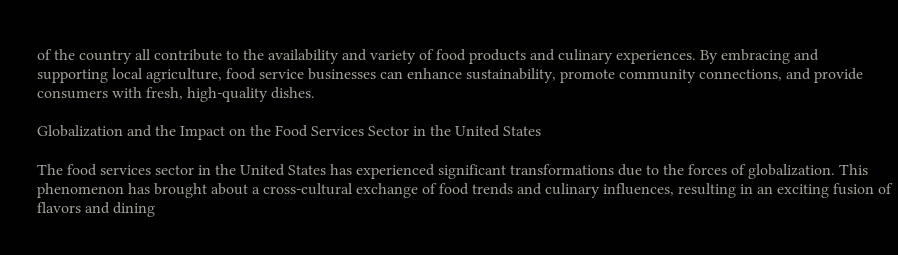of the country all contribute to the availability and variety of food products and culinary experiences. By embracing and supporting local agriculture, food service businesses can enhance sustainability, promote community connections, and provide consumers with fresh, high-quality dishes.

Globalization and the Impact on the Food Services Sector in the United States

The food services sector in the United States has experienced significant transformations due to the forces of globalization. This phenomenon has brought about a cross-cultural exchange of food trends and culinary influences, resulting in an exciting fusion of flavors and dining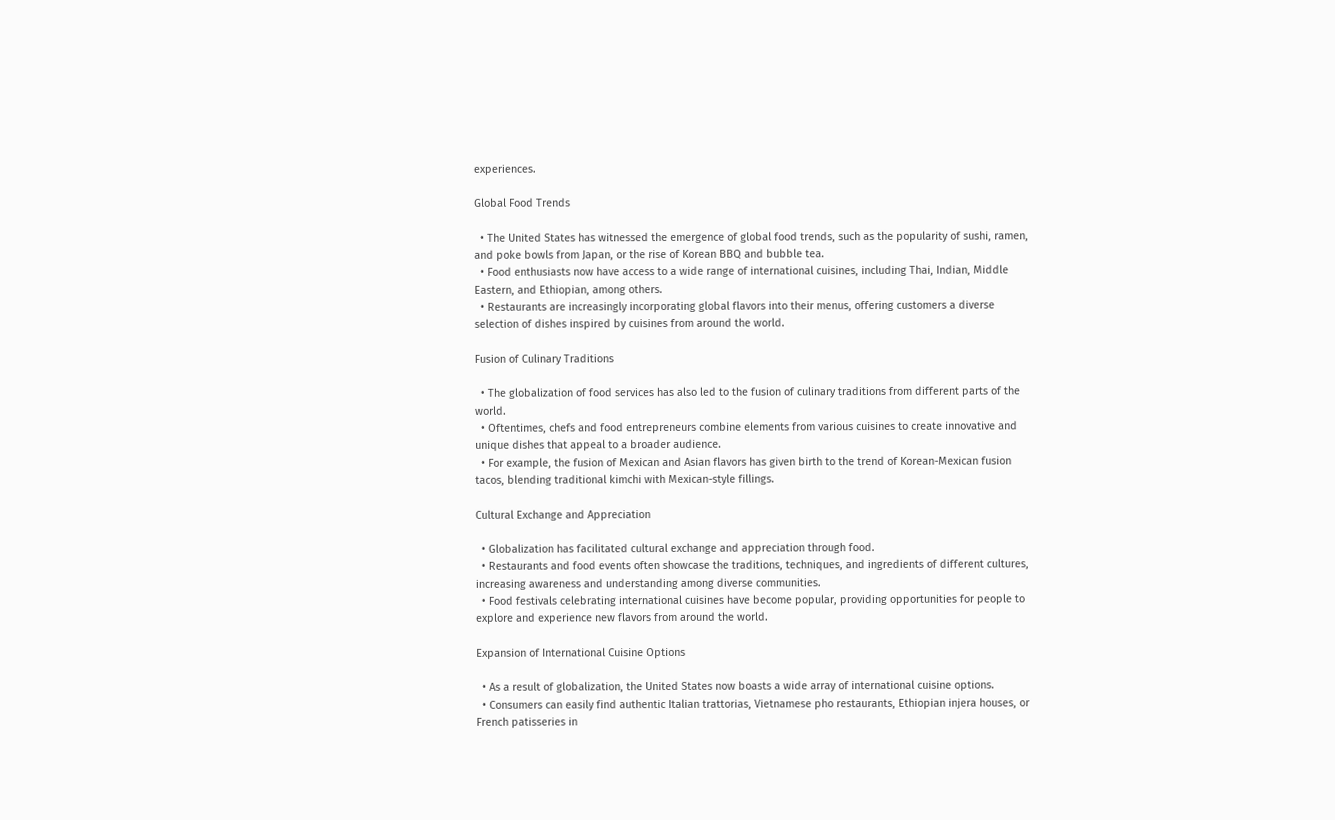experiences.

Global Food Trends

  • The United States has witnessed the emergence of global food trends, such as the popularity of sushi, ramen, and poke bowls from Japan, or the rise of Korean BBQ and bubble tea.
  • Food enthusiasts now have access to a wide range of international cuisines, including Thai, Indian, Middle Eastern, and Ethiopian, among others.
  • Restaurants are increasingly incorporating global flavors into their menus, offering customers a diverse selection of dishes inspired by cuisines from around the world.

Fusion of Culinary Traditions

  • The globalization of food services has also led to the fusion of culinary traditions from different parts of the world.
  • Oftentimes, chefs and food entrepreneurs combine elements from various cuisines to create innovative and unique dishes that appeal to a broader audience.
  • For example, the fusion of Mexican and Asian flavors has given birth to the trend of Korean-Mexican fusion tacos, blending traditional kimchi with Mexican-style fillings.

Cultural Exchange and Appreciation

  • Globalization has facilitated cultural exchange and appreciation through food.
  • Restaurants and food events often showcase the traditions, techniques, and ingredients of different cultures, increasing awareness and understanding among diverse communities.
  • Food festivals celebrating international cuisines have become popular, providing opportunities for people to explore and experience new flavors from around the world.

Expansion of International Cuisine Options

  • As a result of globalization, the United States now boasts a wide array of international cuisine options.
  • Consumers can easily find authentic Italian trattorias, Vietnamese pho restaurants, Ethiopian injera houses, or French patisseries in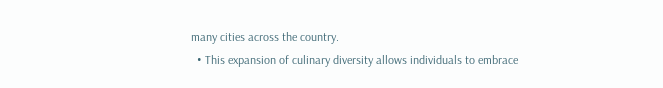many cities across the country.
  • This expansion of culinary diversity allows individuals to embrace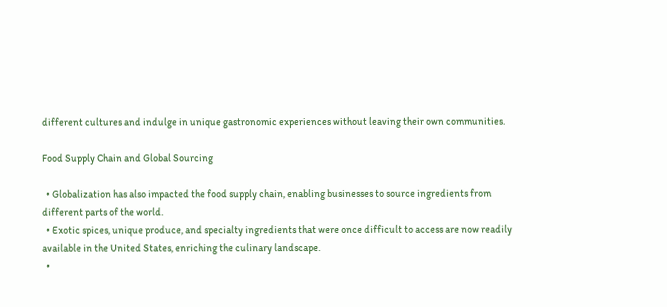different cultures and indulge in unique gastronomic experiences without leaving their own communities.

Food Supply Chain and Global Sourcing

  • Globalization has also impacted the food supply chain, enabling businesses to source ingredients from different parts of the world.
  • Exotic spices, unique produce, and specialty ingredients that were once difficult to access are now readily available in the United States, enriching the culinary landscape.
  •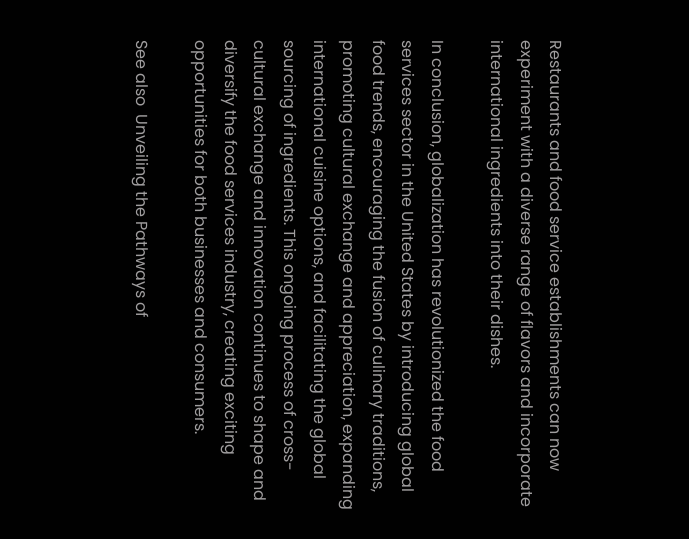Restaurants and food service establishments can now experiment with a diverse range of flavors and incorporate international ingredients into their dishes.

In conclusion, globalization has revolutionized the food services sector in the United States by introducing global food trends, encouraging the fusion of culinary traditions, promoting cultural exchange and appreciation, expanding international cuisine options, and facilitating the global sourcing of ingredients. This ongoing process of cross-cultural exchange and innovation continues to shape and diversify the food services industry, creating exciting opportunities for both businesses and consumers.

See also  Unveiling the Pathways of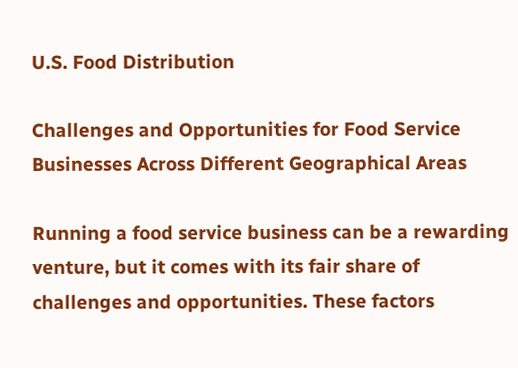U.S. Food Distribution

Challenges and Opportunities for Food Service Businesses Across Different Geographical Areas

Running a food service business can be a rewarding venture, but it comes with its fair share of challenges and opportunities. These factors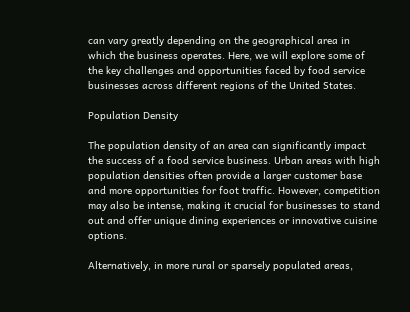can vary greatly depending on the geographical area in which the business operates. Here, we will explore some of the key challenges and opportunities faced by food service businesses across different regions of the United States.

Population Density

The population density of an area can significantly impact the success of a food service business. Urban areas with high population densities often provide a larger customer base and more opportunities for foot traffic. However, competition may also be intense, making it crucial for businesses to stand out and offer unique dining experiences or innovative cuisine options.

Alternatively, in more rural or sparsely populated areas,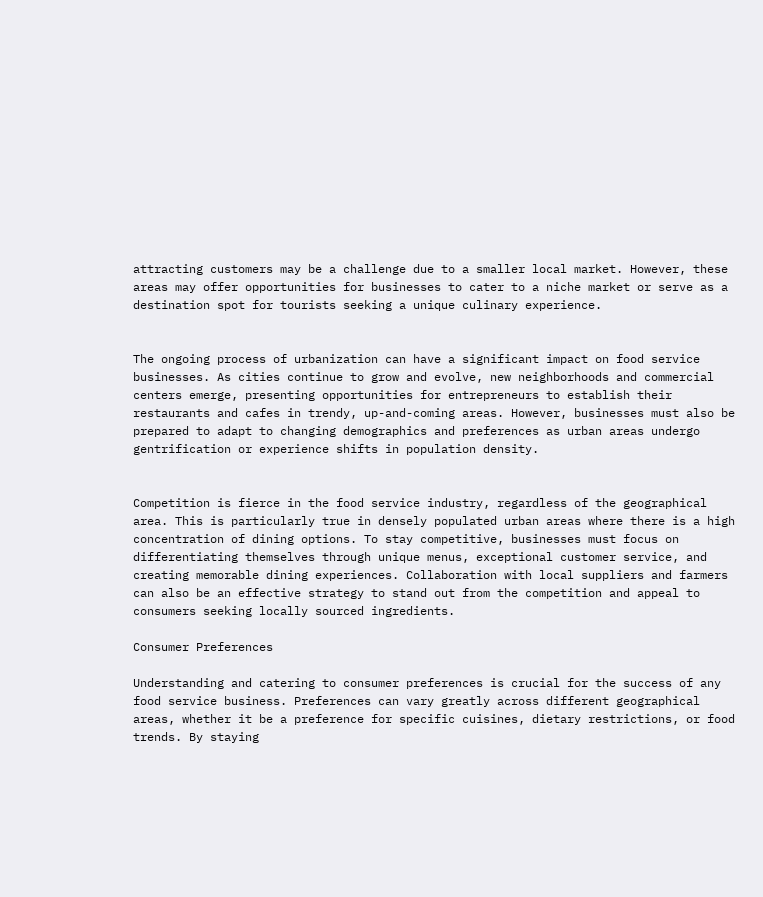attracting customers may be a challenge due to a smaller local market. However, these areas may offer opportunities for businesses to cater to a niche market or serve as a destination spot for tourists seeking a unique culinary experience.


The ongoing process of urbanization can have a significant impact on food service businesses. As cities continue to grow and evolve, new neighborhoods and commercial centers emerge, presenting opportunities for entrepreneurs to establish their restaurants and cafes in trendy, up-and-coming areas. However, businesses must also be prepared to adapt to changing demographics and preferences as urban areas undergo gentrification or experience shifts in population density.


Competition is fierce in the food service industry, regardless of the geographical area. This is particularly true in densely populated urban areas where there is a high concentration of dining options. To stay competitive, businesses must focus on differentiating themselves through unique menus, exceptional customer service, and creating memorable dining experiences. Collaboration with local suppliers and farmers can also be an effective strategy to stand out from the competition and appeal to consumers seeking locally sourced ingredients.

Consumer Preferences

Understanding and catering to consumer preferences is crucial for the success of any food service business. Preferences can vary greatly across different geographical areas, whether it be a preference for specific cuisines, dietary restrictions, or food trends. By staying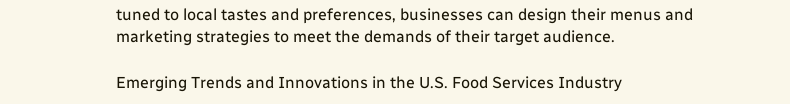tuned to local tastes and preferences, businesses can design their menus and marketing strategies to meet the demands of their target audience.

Emerging Trends and Innovations in the U.S. Food Services Industry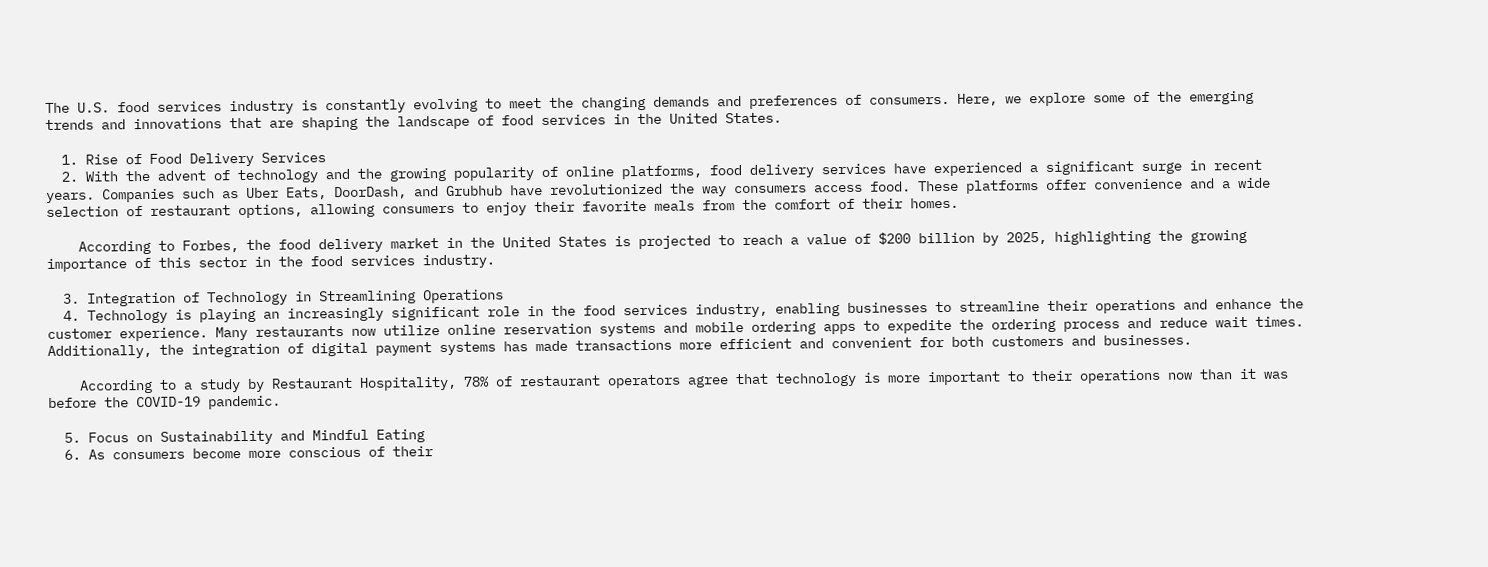The U.S. food services industry is constantly evolving to meet the changing demands and preferences of consumers. Here, we explore some of the emerging trends and innovations that are shaping the landscape of food services in the United States.

  1. Rise of Food Delivery Services
  2. With the advent of technology and the growing popularity of online platforms, food delivery services have experienced a significant surge in recent years. Companies such as Uber Eats, DoorDash, and Grubhub have revolutionized the way consumers access food. These platforms offer convenience and a wide selection of restaurant options, allowing consumers to enjoy their favorite meals from the comfort of their homes.

    According to Forbes, the food delivery market in the United States is projected to reach a value of $200 billion by 2025, highlighting the growing importance of this sector in the food services industry.

  3. Integration of Technology in Streamlining Operations
  4. Technology is playing an increasingly significant role in the food services industry, enabling businesses to streamline their operations and enhance the customer experience. Many restaurants now utilize online reservation systems and mobile ordering apps to expedite the ordering process and reduce wait times. Additionally, the integration of digital payment systems has made transactions more efficient and convenient for both customers and businesses.

    According to a study by Restaurant Hospitality, 78% of restaurant operators agree that technology is more important to their operations now than it was before the COVID-19 pandemic.

  5. Focus on Sustainability and Mindful Eating
  6. As consumers become more conscious of their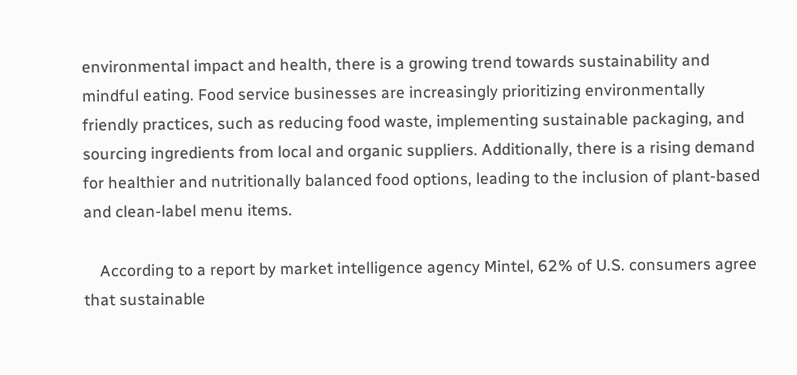environmental impact and health, there is a growing trend towards sustainability and mindful eating. Food service businesses are increasingly prioritizing environmentally friendly practices, such as reducing food waste, implementing sustainable packaging, and sourcing ingredients from local and organic suppliers. Additionally, there is a rising demand for healthier and nutritionally balanced food options, leading to the inclusion of plant-based and clean-label menu items.

    According to a report by market intelligence agency Mintel, 62% of U.S. consumers agree that sustainable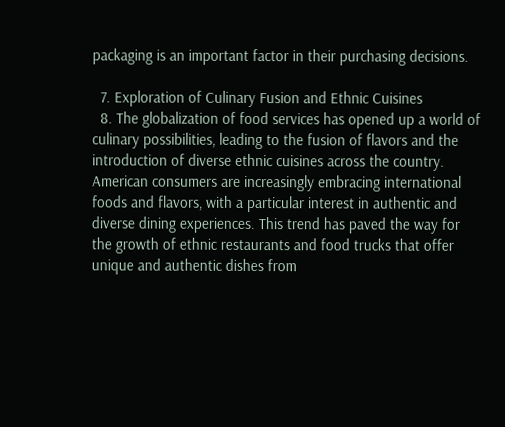packaging is an important factor in their purchasing decisions.

  7. Exploration of Culinary Fusion and Ethnic Cuisines
  8. The globalization of food services has opened up a world of culinary possibilities, leading to the fusion of flavors and the introduction of diverse ethnic cuisines across the country. American consumers are increasingly embracing international foods and flavors, with a particular interest in authentic and diverse dining experiences. This trend has paved the way for the growth of ethnic restaurants and food trucks that offer unique and authentic dishes from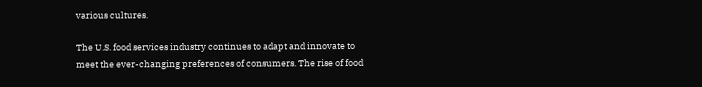various cultures.

The U.S. food services industry continues to adapt and innovate to meet the ever-changing preferences of consumers. The rise of food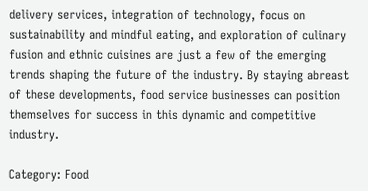delivery services, integration of technology, focus on sustainability and mindful eating, and exploration of culinary fusion and ethnic cuisines are just a few of the emerging trends shaping the future of the industry. By staying abreast of these developments, food service businesses can position themselves for success in this dynamic and competitive industry.

Category: Food